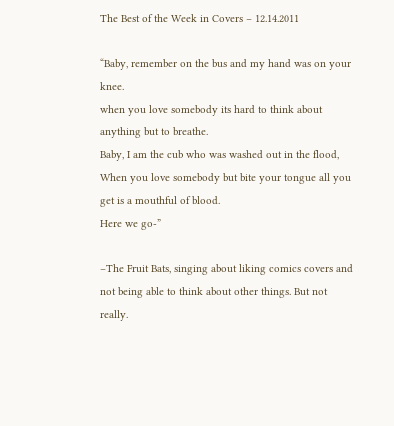The Best of the Week in Covers – 12.14.2011

“Baby, remember on the bus and my hand was on your knee.
when you love somebody its hard to think about anything but to breathe.
Baby, I am the cub who was washed out in the flood,
When you love somebody but bite your tongue all you get is a mouthful of blood.
Here we go-”

–The Fruit Bats, singing about liking comics covers and not being able to think about other things. But not really.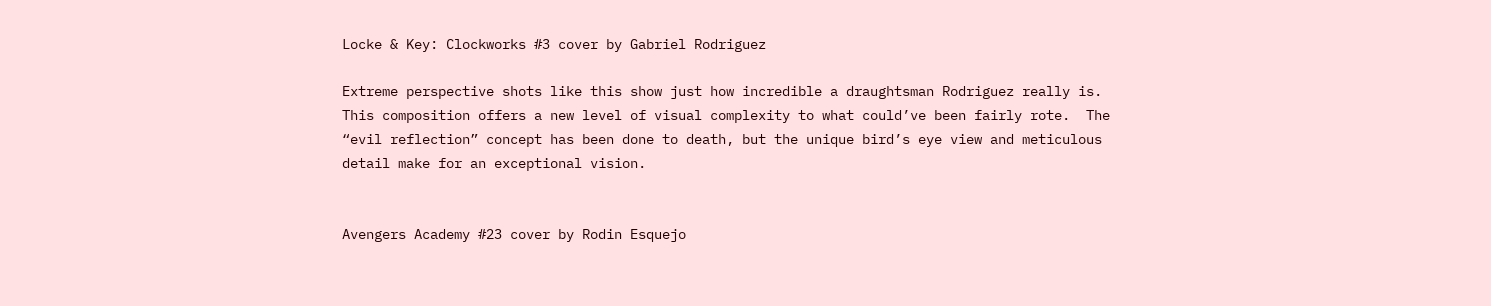Locke & Key: Clockworks #3 cover by Gabriel Rodriguez

Extreme perspective shots like this show just how incredible a draughtsman Rodriguez really is. This composition offers a new level of visual complexity to what could’ve been fairly rote.  The  “evil reflection” concept has been done to death, but the unique bird’s eye view and meticulous detail make for an exceptional vision.


Avengers Academy #23 cover by Rodin Esquejo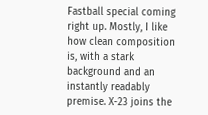Fastball special coming right up. Mostly, I like how clean composition is, with a stark background and an instantly readably premise. X-23 joins the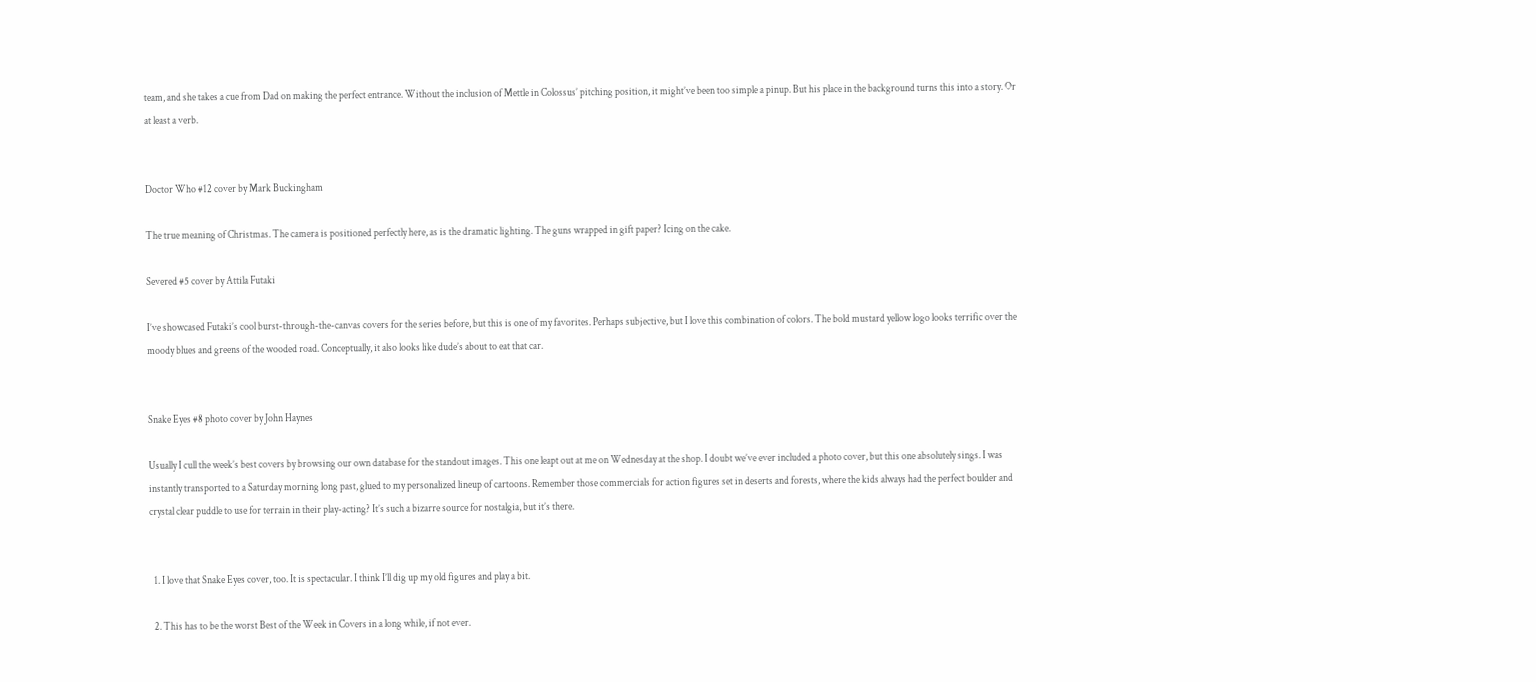team, and she takes a cue from Dad on making the perfect entrance. Without the inclusion of Mettle in Colossus’ pitching position, it might’ve been too simple a pinup. But his place in the background turns this into a story. Or at least a verb.


Doctor Who #12 cover by Mark Buckingham

The true meaning of Christmas. The camera is positioned perfectly here, as is the dramatic lighting. The guns wrapped in gift paper? Icing on the cake.

Severed #5 cover by Attila Futaki

I’ve showcased Futaki’s cool burst-through-the-canvas covers for the series before, but this is one of my favorites. Perhaps subjective, but I love this combination of colors. The bold mustard yellow logo looks terrific over the moody blues and greens of the wooded road. Conceptually, it also looks like dude’s about to eat that car.


Snake Eyes #8 photo cover by John Haynes

Usually I cull the week’s best covers by browsing our own database for the standout images. This one leapt out at me on Wednesday at the shop. I doubt we’ve ever included a photo cover, but this one absolutely sings. I was instantly transported to a Saturday morning long past, glued to my personalized lineup of cartoons. Remember those commercials for action figures set in deserts and forests, where the kids always had the perfect boulder and crystal clear puddle to use for terrain in their play-acting? It’s such a bizarre source for nostalgia, but it’s there.


  1. I love that Snake Eyes cover, too. It is spectacular. I think I’ll dig up my old figures and play a bit.

  2. This has to be the worst Best of the Week in Covers in a long while, if not ever.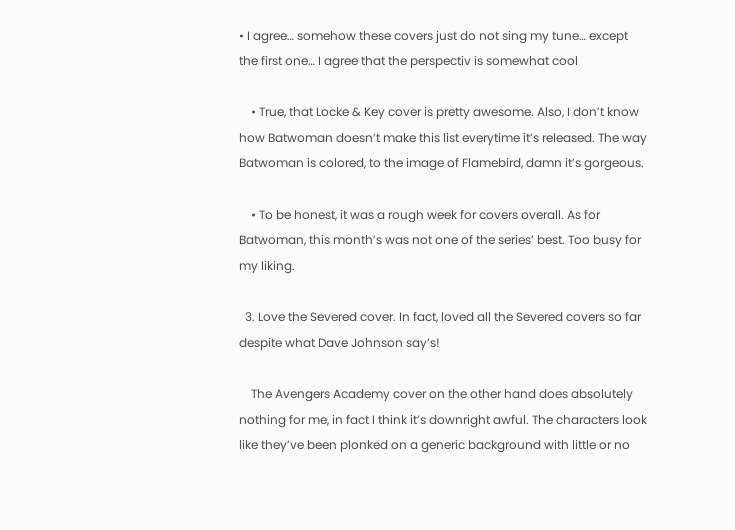• I agree… somehow these covers just do not sing my tune… except the first one… I agree that the perspectiv is somewhat cool

    • True, that Locke & Key cover is pretty awesome. Also, I don’t know how Batwoman doesn’t make this list everytime it’s released. The way Batwoman is colored, to the image of Flamebird, damn it’s gorgeous.

    • To be honest, it was a rough week for covers overall. As for Batwoman, this month’s was not one of the series’ best. Too busy for my liking.

  3. Love the Severed cover. In fact, loved all the Severed covers so far despite what Dave Johnson say’s!

    The Avengers Academy cover on the other hand does absolutely nothing for me, in fact I think it’s downright awful. The characters look like they’ve been plonked on a generic background with little or no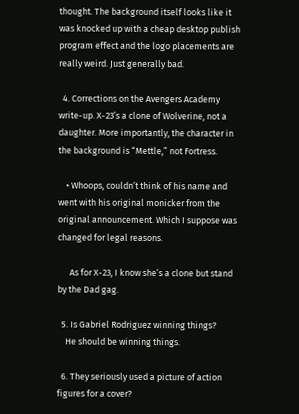thought. The background itself looks like it was knocked up with a cheap desktop publish program effect and the logo placements are really weird. Just generally bad.

  4. Corrections on the Avengers Academy write-up. X-23’s a clone of Wolverine, not a daughter. More importantly, the character in the background is “Mettle,” not Fortress.

    • Whoops, couldn’t think of his name and went with his original monicker from the original announcement. Which I suppose was changed for legal reasons.

      As for X-23, I know she’s a clone but stand by the Dad gag.

  5. Is Gabriel Rodriguez winning things?
    He should be winning things.

  6. They seriously used a picture of action figures for a cover?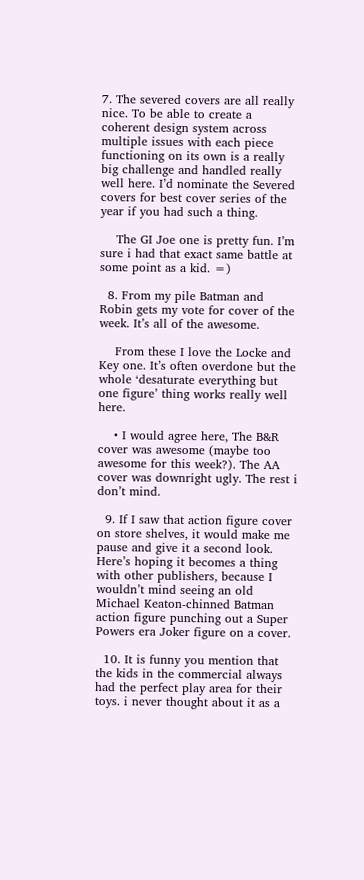7. The severed covers are all really nice. To be able to create a coherent design system across multiple issues with each piece functioning on its own is a really big challenge and handled really well here. I’d nominate the Severed covers for best cover series of the year if you had such a thing.

    The GI Joe one is pretty fun. I’m sure i had that exact same battle at some point as a kid. =)

  8. From my pile Batman and Robin gets my vote for cover of the week. It’s all of the awesome.

    From these I love the Locke and Key one. It’s often overdone but the whole ‘desaturate everything but one figure’ thing works really well here.

    • I would agree here, The B&R cover was awesome (maybe too awesome for this week?). The AA cover was downright ugly. The rest i don’t mind.

  9. If I saw that action figure cover on store shelves, it would make me pause and give it a second look. Here’s hoping it becomes a thing with other publishers, because I wouldn’t mind seeing an old Michael Keaton-chinned Batman action figure punching out a Super Powers era Joker figure on a cover.

  10. It is funny you mention that the kids in the commercial always had the perfect play area for their toys. i never thought about it as a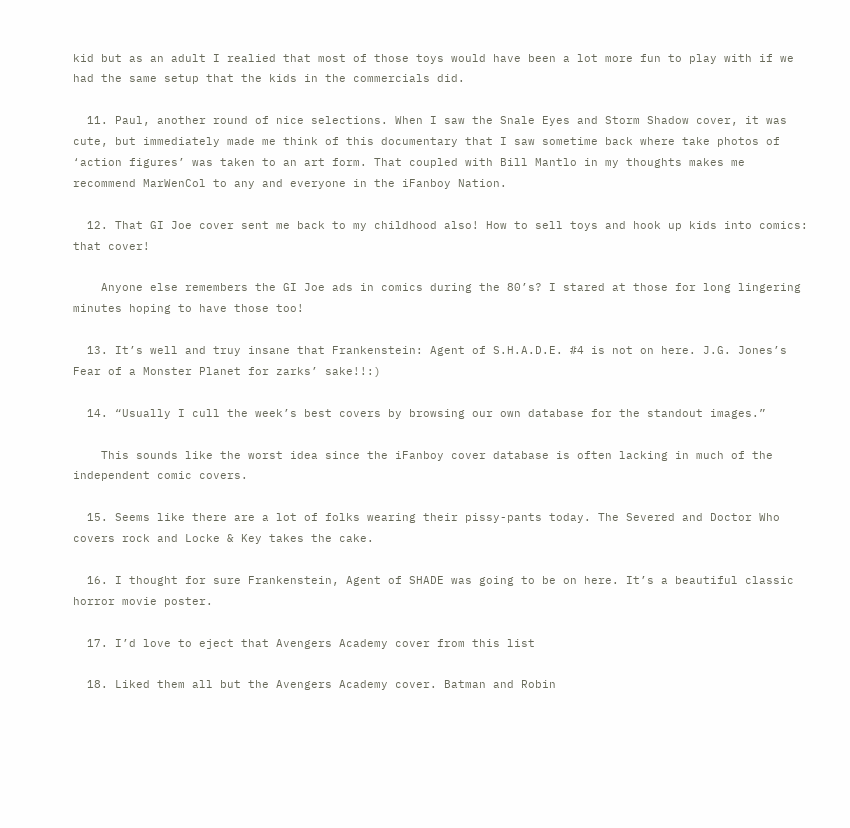kid but as an adult I realied that most of those toys would have been a lot more fun to play with if we had the same setup that the kids in the commercials did.

  11. Paul, another round of nice selections. When I saw the Snale Eyes and Storm Shadow cover, it was cute, but immediately made me think of this documentary that I saw sometime back where take photos of ‘action figures’ was taken to an art form. That coupled with Bill Mantlo in my thoughts makes me recommend MarWenCol to any and everyone in the iFanboy Nation.

  12. That GI Joe cover sent me back to my childhood also! How to sell toys and hook up kids into comics: that cover!

    Anyone else remembers the GI Joe ads in comics during the 80’s? I stared at those for long lingering minutes hoping to have those too!

  13. It’s well and truy insane that Frankenstein: Agent of S.H.A.D.E. #4 is not on here. J.G. Jones’s Fear of a Monster Planet for zarks’ sake!!:)

  14. “Usually I cull the week’s best covers by browsing our own database for the standout images.”

    This sounds like the worst idea since the iFanboy cover database is often lacking in much of the independent comic covers.

  15. Seems like there are a lot of folks wearing their pissy-pants today. The Severed and Doctor Who covers rock and Locke & Key takes the cake.

  16. I thought for sure Frankenstein, Agent of SHADE was going to be on here. It’s a beautiful classic horror movie poster.

  17. I’d love to eject that Avengers Academy cover from this list

  18. Liked them all but the Avengers Academy cover. Batman and Robin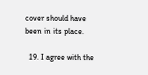cover should have been in its place.

  19. I agree with the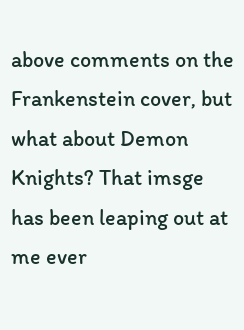above comments on the Frankenstein cover, but what about Demon Knights? That imsge has been leaping out at me ever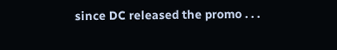since DC released the promo . . .